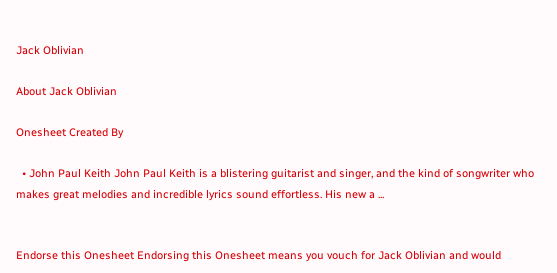Jack Oblivian

About Jack Oblivian

Onesheet Created By

  • John Paul Keith John Paul Keith is a blistering guitarist and singer, and the kind of songwriter who makes great melodies and incredible lyrics sound effortless. His new a ...


Endorse this Onesheet Endorsing this Onesheet means you vouch for Jack Oblivian and would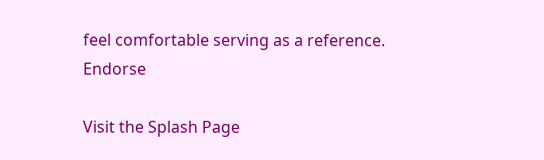feel comfortable serving as a reference. Endorse

Visit the Splash Page